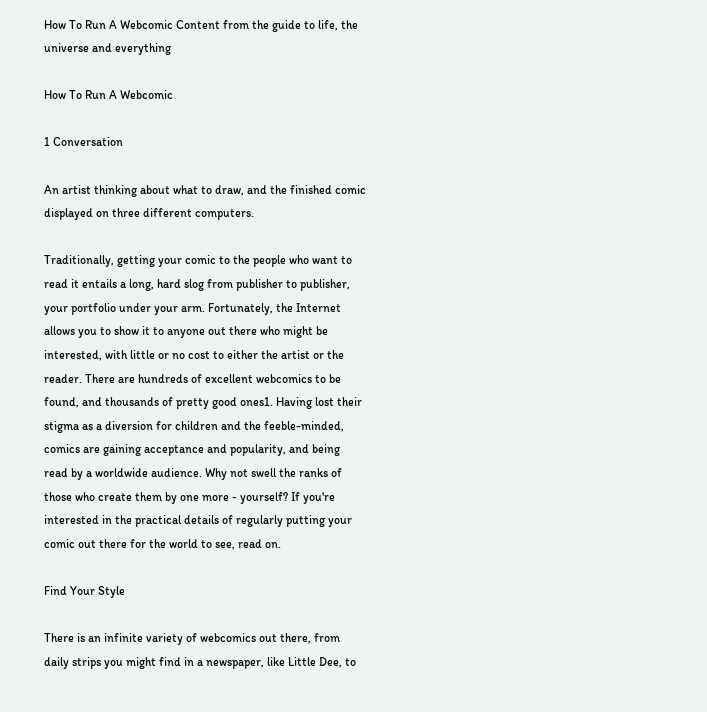How To Run A Webcomic Content from the guide to life, the universe and everything

How To Run A Webcomic

1 Conversation

An artist thinking about what to draw, and the finished comic displayed on three different computers.

Traditionally, getting your comic to the people who want to read it entails a long, hard slog from publisher to publisher, your portfolio under your arm. Fortunately, the Internet allows you to show it to anyone out there who might be interested, with little or no cost to either the artist or the reader. There are hundreds of excellent webcomics to be found, and thousands of pretty good ones1. Having lost their stigma as a diversion for children and the feeble-minded, comics are gaining acceptance and popularity, and being read by a worldwide audience. Why not swell the ranks of those who create them by one more - yourself? If you're interested in the practical details of regularly putting your comic out there for the world to see, read on.

Find Your Style

There is an infinite variety of webcomics out there, from daily strips you might find in a newspaper, like Little Dee, to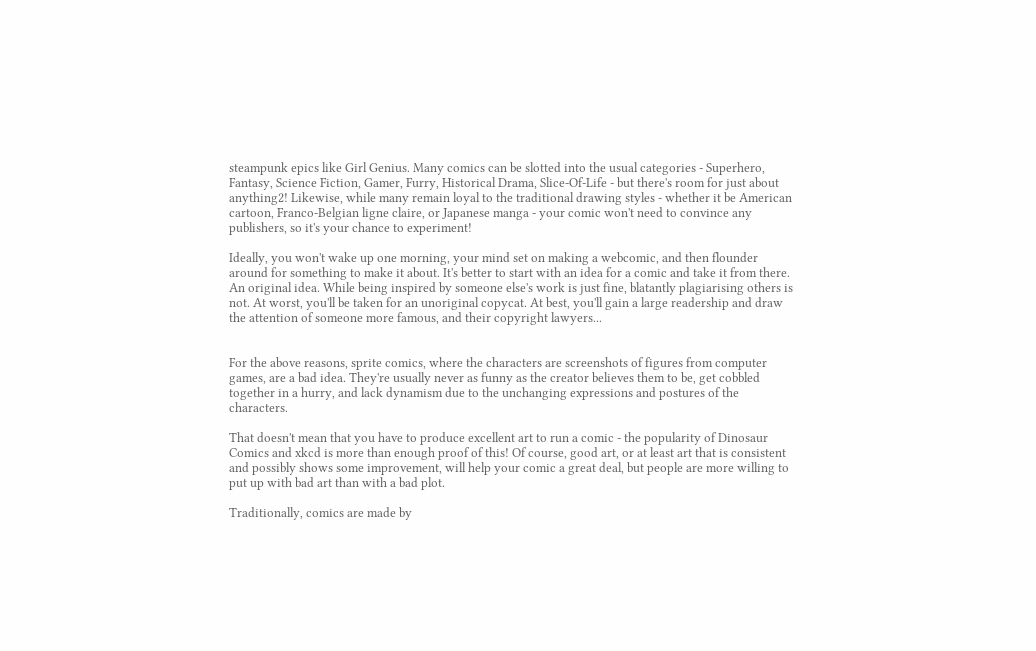steampunk epics like Girl Genius. Many comics can be slotted into the usual categories - Superhero, Fantasy, Science Fiction, Gamer, Furry, Historical Drama, Slice-Of-Life - but there's room for just about anything2! Likewise, while many remain loyal to the traditional drawing styles - whether it be American cartoon, Franco-Belgian ligne claire, or Japanese manga - your comic won't need to convince any publishers, so it's your chance to experiment!

Ideally, you won't wake up one morning, your mind set on making a webcomic, and then flounder around for something to make it about. It's better to start with an idea for a comic and take it from there. An original idea. While being inspired by someone else's work is just fine, blatantly plagiarising others is not. At worst, you'll be taken for an unoriginal copycat. At best, you'll gain a large readership and draw the attention of someone more famous, and their copyright lawyers...


For the above reasons, sprite comics, where the characters are screenshots of figures from computer games, are a bad idea. They're usually never as funny as the creator believes them to be, get cobbled together in a hurry, and lack dynamism due to the unchanging expressions and postures of the characters.

That doesn't mean that you have to produce excellent art to run a comic - the popularity of Dinosaur Comics and xkcd is more than enough proof of this! Of course, good art, or at least art that is consistent and possibly shows some improvement, will help your comic a great deal, but people are more willing to put up with bad art than with a bad plot.

Traditionally, comics are made by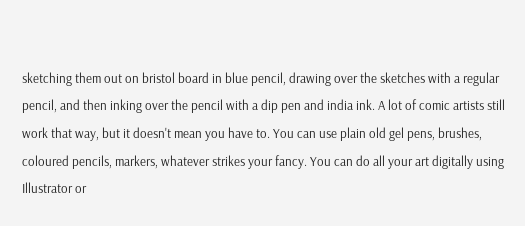sketching them out on bristol board in blue pencil, drawing over the sketches with a regular pencil, and then inking over the pencil with a dip pen and india ink. A lot of comic artists still work that way, but it doesn't mean you have to. You can use plain old gel pens, brushes, coloured pencils, markers, whatever strikes your fancy. You can do all your art digitally using Illustrator or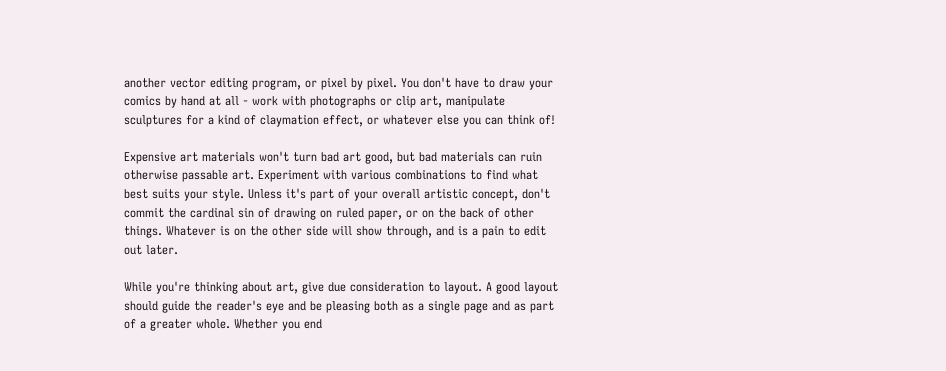another vector editing program, or pixel by pixel. You don't have to draw your comics by hand at all - work with photographs or clip art, manipulate sculptures for a kind of claymation effect, or whatever else you can think of!

Expensive art materials won't turn bad art good, but bad materials can ruin otherwise passable art. Experiment with various combinations to find what best suits your style. Unless it's part of your overall artistic concept, don't commit the cardinal sin of drawing on ruled paper, or on the back of other things. Whatever is on the other side will show through, and is a pain to edit out later.

While you're thinking about art, give due consideration to layout. A good layout should guide the reader's eye and be pleasing both as a single page and as part of a greater whole. Whether you end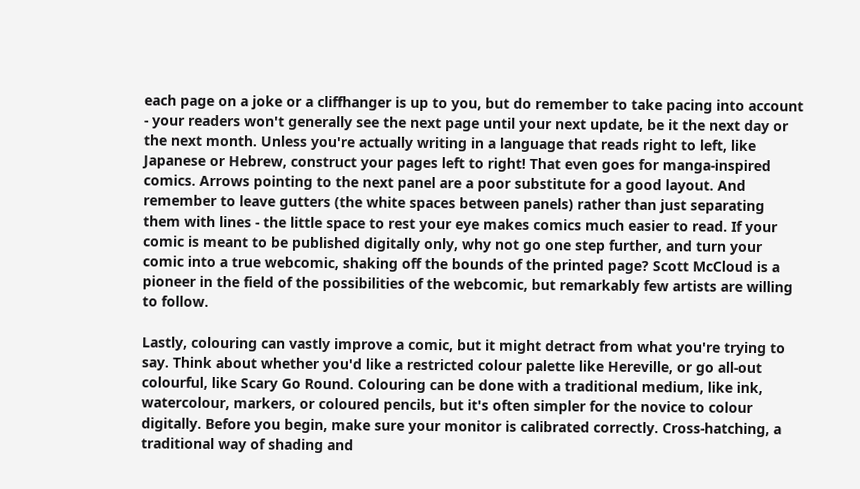each page on a joke or a cliffhanger is up to you, but do remember to take pacing into account - your readers won't generally see the next page until your next update, be it the next day or the next month. Unless you're actually writing in a language that reads right to left, like Japanese or Hebrew, construct your pages left to right! That even goes for manga-inspired comics. Arrows pointing to the next panel are a poor substitute for a good layout. And remember to leave gutters (the white spaces between panels) rather than just separating them with lines - the little space to rest your eye makes comics much easier to read. If your comic is meant to be published digitally only, why not go one step further, and turn your comic into a true webcomic, shaking off the bounds of the printed page? Scott McCloud is a pioneer in the field of the possibilities of the webcomic, but remarkably few artists are willing to follow.

Lastly, colouring can vastly improve a comic, but it might detract from what you're trying to say. Think about whether you'd like a restricted colour palette like Hereville, or go all-out colourful, like Scary Go Round. Colouring can be done with a traditional medium, like ink, watercolour, markers, or coloured pencils, but it's often simpler for the novice to colour digitally. Before you begin, make sure your monitor is calibrated correctly. Cross-hatching, a traditional way of shading and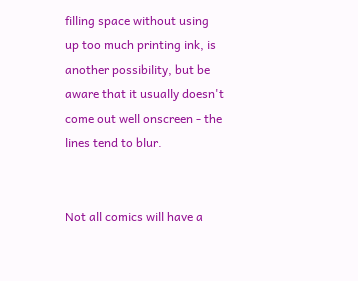filling space without using up too much printing ink, is another possibility, but be aware that it usually doesn't come out well onscreen - the lines tend to blur.


Not all comics will have a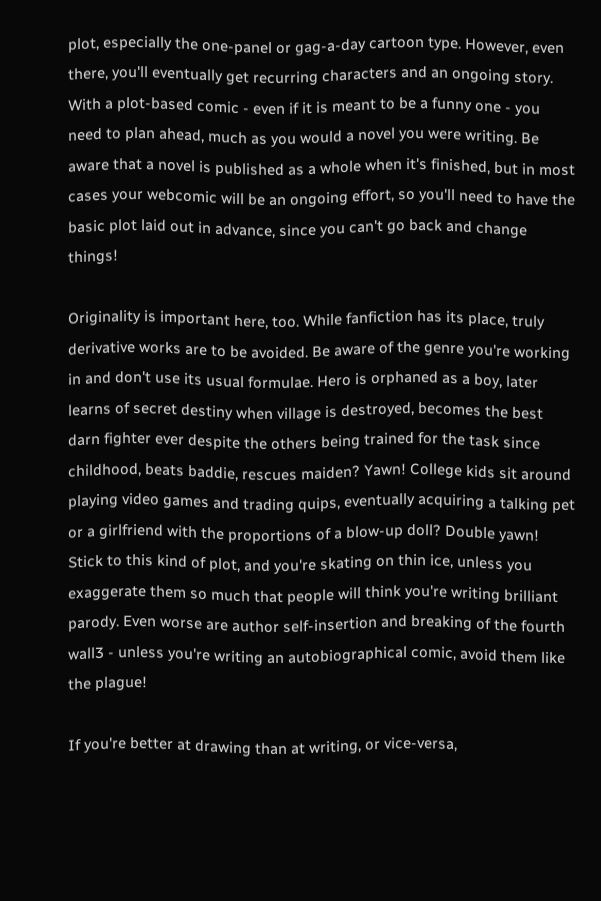plot, especially the one-panel or gag-a-day cartoon type. However, even there, you'll eventually get recurring characters and an ongoing story. With a plot-based comic - even if it is meant to be a funny one - you need to plan ahead, much as you would a novel you were writing. Be aware that a novel is published as a whole when it's finished, but in most cases your webcomic will be an ongoing effort, so you'll need to have the basic plot laid out in advance, since you can't go back and change things!

Originality is important here, too. While fanfiction has its place, truly derivative works are to be avoided. Be aware of the genre you're working in and don't use its usual formulae. Hero is orphaned as a boy, later learns of secret destiny when village is destroyed, becomes the best darn fighter ever despite the others being trained for the task since childhood, beats baddie, rescues maiden? Yawn! College kids sit around playing video games and trading quips, eventually acquiring a talking pet or a girlfriend with the proportions of a blow-up doll? Double yawn! Stick to this kind of plot, and you're skating on thin ice, unless you exaggerate them so much that people will think you're writing brilliant parody. Even worse are author self-insertion and breaking of the fourth wall3 - unless you're writing an autobiographical comic, avoid them like the plague!

If you're better at drawing than at writing, or vice-versa,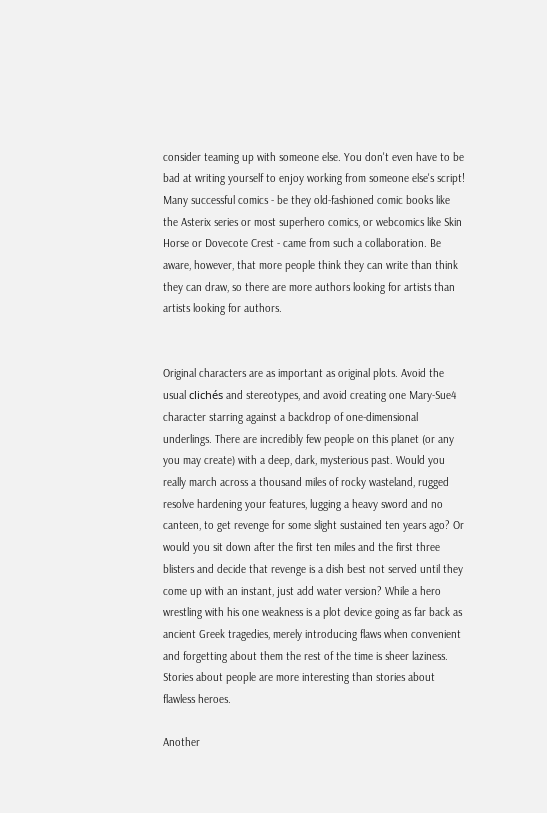consider teaming up with someone else. You don't even have to be bad at writing yourself to enjoy working from someone else's script! Many successful comics - be they old-fashioned comic books like the Asterix series or most superhero comics, or webcomics like Skin Horse or Dovecote Crest - came from such a collaboration. Be aware, however, that more people think they can write than think they can draw, so there are more authors looking for artists than artists looking for authors.


Original characters are as important as original plots. Avoid the usual clichés and stereotypes, and avoid creating one Mary-Sue4 character starring against a backdrop of one-dimensional underlings. There are incredibly few people on this planet (or any you may create) with a deep, dark, mysterious past. Would you really march across a thousand miles of rocky wasteland, rugged resolve hardening your features, lugging a heavy sword and no canteen, to get revenge for some slight sustained ten years ago? Or would you sit down after the first ten miles and the first three blisters and decide that revenge is a dish best not served until they come up with an instant, just add water version? While a hero wrestling with his one weakness is a plot device going as far back as ancient Greek tragedies, merely introducing flaws when convenient and forgetting about them the rest of the time is sheer laziness. Stories about people are more interesting than stories about flawless heroes.

Another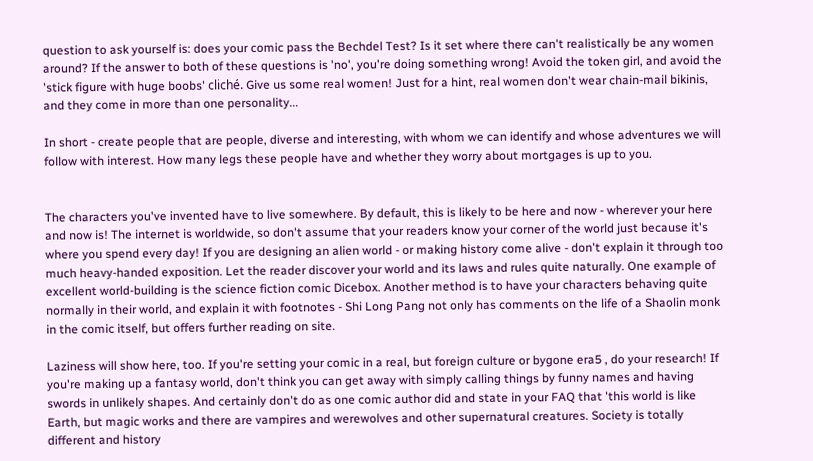question to ask yourself is: does your comic pass the Bechdel Test? Is it set where there can't realistically be any women around? If the answer to both of these questions is 'no', you're doing something wrong! Avoid the token girl, and avoid the 'stick figure with huge boobs' cliché. Give us some real women! Just for a hint, real women don't wear chain-mail bikinis, and they come in more than one personality...

In short - create people that are people, diverse and interesting, with whom we can identify and whose adventures we will follow with interest. How many legs these people have and whether they worry about mortgages is up to you.


The characters you've invented have to live somewhere. By default, this is likely to be here and now - wherever your here and now is! The internet is worldwide, so don't assume that your readers know your corner of the world just because it's where you spend every day! If you are designing an alien world - or making history come alive - don't explain it through too much heavy-handed exposition. Let the reader discover your world and its laws and rules quite naturally. One example of excellent world-building is the science fiction comic Dicebox. Another method is to have your characters behaving quite normally in their world, and explain it with footnotes - Shi Long Pang not only has comments on the life of a Shaolin monk in the comic itself, but offers further reading on site.

Laziness will show here, too. If you're setting your comic in a real, but foreign culture or bygone era5 , do your research! If you're making up a fantasy world, don't think you can get away with simply calling things by funny names and having swords in unlikely shapes. And certainly don't do as one comic author did and state in your FAQ that 'this world is like Earth, but magic works and there are vampires and werewolves and other supernatural creatures. Society is totally different and history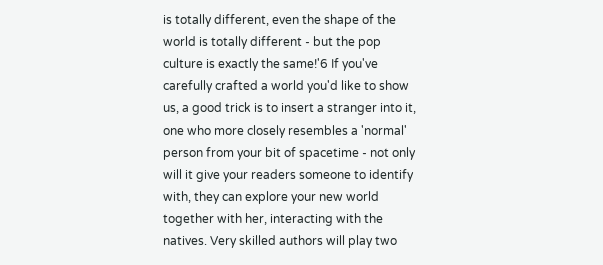is totally different, even the shape of the world is totally different - but the pop culture is exactly the same!'6 If you've carefully crafted a world you'd like to show us, a good trick is to insert a stranger into it, one who more closely resembles a 'normal' person from your bit of spacetime - not only will it give your readers someone to identify with, they can explore your new world together with her, interacting with the natives. Very skilled authors will play two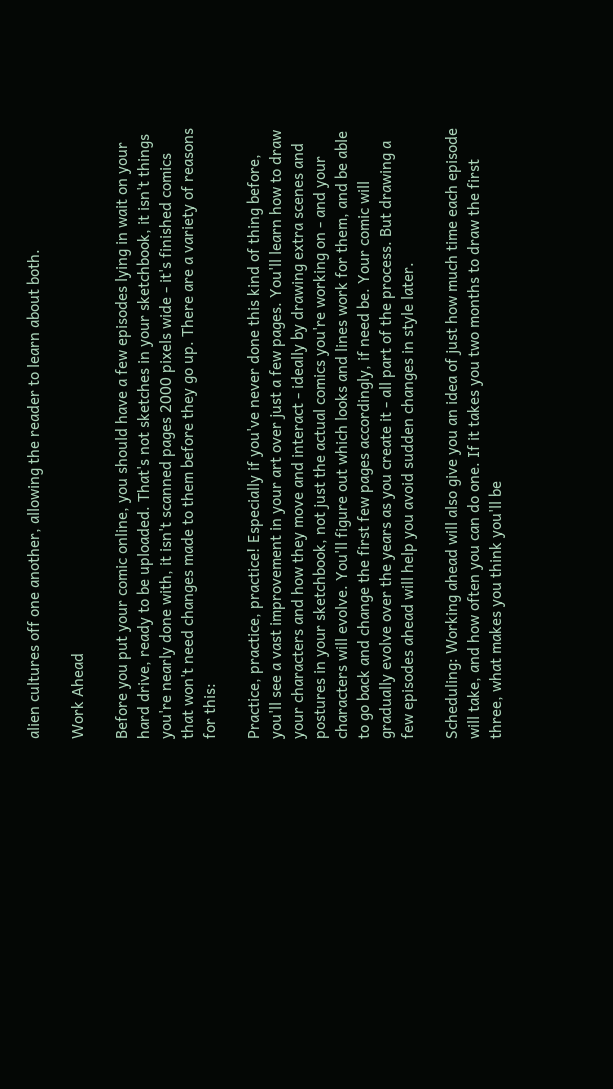alien cultures off one another, allowing the reader to learn about both.

Work Ahead

Before you put your comic online, you should have a few episodes lying in wait on your hard drive, ready to be uploaded. That's not sketches in your sketchbook, it isn't things you're nearly done with, it isn't scanned pages 2000 pixels wide - it's finished comics that won't need changes made to them before they go up. There are a variety of reasons for this:

Practice, practice, practice! Especially if you've never done this kind of thing before, you'll see a vast improvement in your art over just a few pages. You'll learn how to draw your characters and how they move and interact - ideally by drawing extra scenes and postures in your sketchbook, not just the actual comics you're working on - and your characters will evolve. You'll figure out which looks and lines work for them, and be able to go back and change the first few pages accordingly, if need be. Your comic will gradually evolve over the years as you create it - all part of the process. But drawing a few episodes ahead will help you avoid sudden changes in style later.

Scheduling: Working ahead will also give you an idea of just how much time each episode will take, and how often you can do one. If it takes you two months to draw the first three, what makes you think you'll be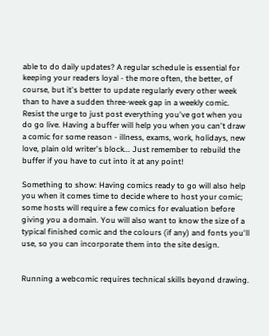able to do daily updates? A regular schedule is essential for keeping your readers loyal - the more often, the better, of course, but it's better to update regularly every other week than to have a sudden three-week gap in a weekly comic. Resist the urge to just post everything you've got when you do go live. Having a buffer will help you when you can't draw a comic for some reason - illness, exams, work, holidays, new love, plain old writer's block... Just remember to rebuild the buffer if you have to cut into it at any point!

Something to show: Having comics ready to go will also help you when it comes time to decide where to host your comic; some hosts will require a few comics for evaluation before giving you a domain. You will also want to know the size of a typical finished comic and the colours (if any) and fonts you'll use, so you can incorporate them into the site design.


Running a webcomic requires technical skills beyond drawing.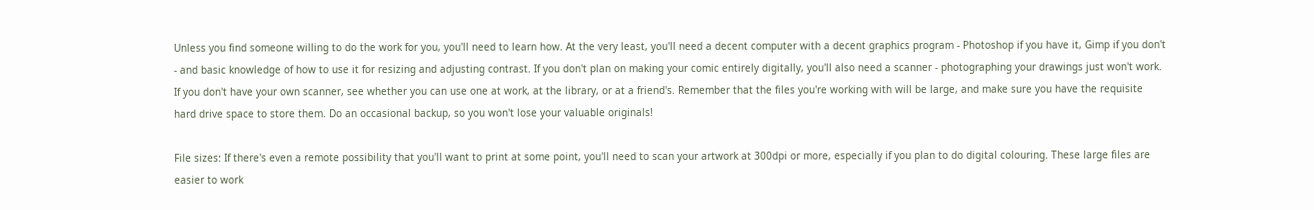Unless you find someone willing to do the work for you, you'll need to learn how. At the very least, you'll need a decent computer with a decent graphics program - Photoshop if you have it, Gimp if you don't - and basic knowledge of how to use it for resizing and adjusting contrast. If you don't plan on making your comic entirely digitally, you'll also need a scanner - photographing your drawings just won't work. If you don't have your own scanner, see whether you can use one at work, at the library, or at a friend's. Remember that the files you're working with will be large, and make sure you have the requisite hard drive space to store them. Do an occasional backup, so you won't lose your valuable originals!

File sizes: If there's even a remote possibility that you'll want to print at some point, you'll need to scan your artwork at 300dpi or more, especially if you plan to do digital colouring. These large files are easier to work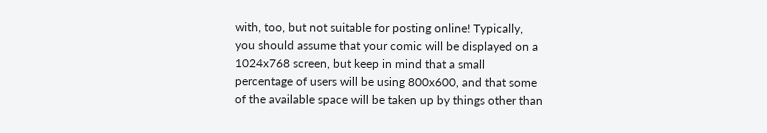with, too, but not suitable for posting online! Typically, you should assume that your comic will be displayed on a 1024x768 screen, but keep in mind that a small percentage of users will be using 800x600, and that some of the available space will be taken up by things other than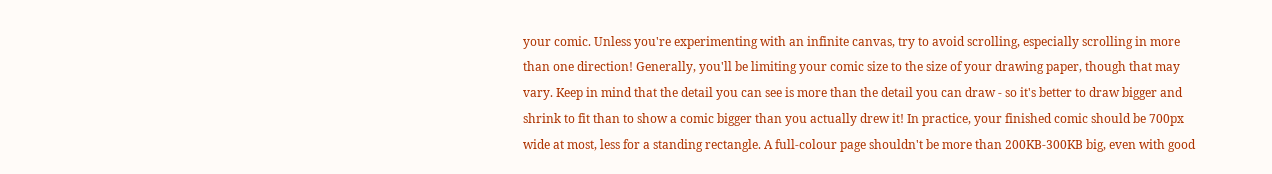your comic. Unless you're experimenting with an infinite canvas, try to avoid scrolling, especially scrolling in more than one direction! Generally, you'll be limiting your comic size to the size of your drawing paper, though that may vary. Keep in mind that the detail you can see is more than the detail you can draw - so it's better to draw bigger and shrink to fit than to show a comic bigger than you actually drew it! In practice, your finished comic should be 700px wide at most, less for a standing rectangle. A full-colour page shouldn't be more than 200KB-300KB big, even with good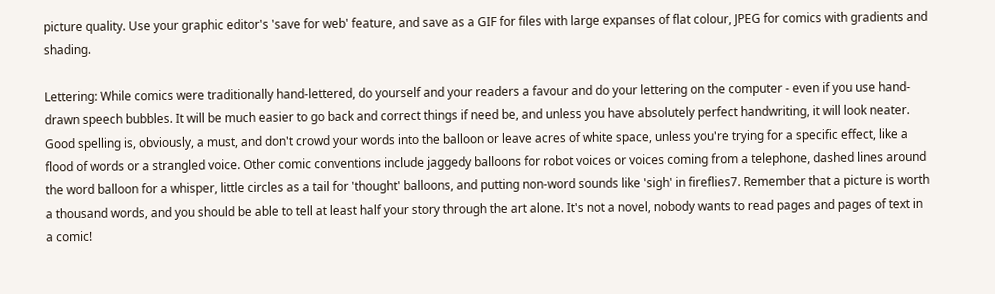picture quality. Use your graphic editor's 'save for web' feature, and save as a GIF for files with large expanses of flat colour, JPEG for comics with gradients and shading.

Lettering: While comics were traditionally hand-lettered, do yourself and your readers a favour and do your lettering on the computer - even if you use hand-drawn speech bubbles. It will be much easier to go back and correct things if need be, and unless you have absolutely perfect handwriting, it will look neater. Good spelling is, obviously, a must, and don't crowd your words into the balloon or leave acres of white space, unless you're trying for a specific effect, like a flood of words or a strangled voice. Other comic conventions include jaggedy balloons for robot voices or voices coming from a telephone, dashed lines around the word balloon for a whisper, little circles as a tail for 'thought' balloons, and putting non-word sounds like 'sigh' in fireflies7. Remember that a picture is worth a thousand words, and you should be able to tell at least half your story through the art alone. It's not a novel, nobody wants to read pages and pages of text in a comic!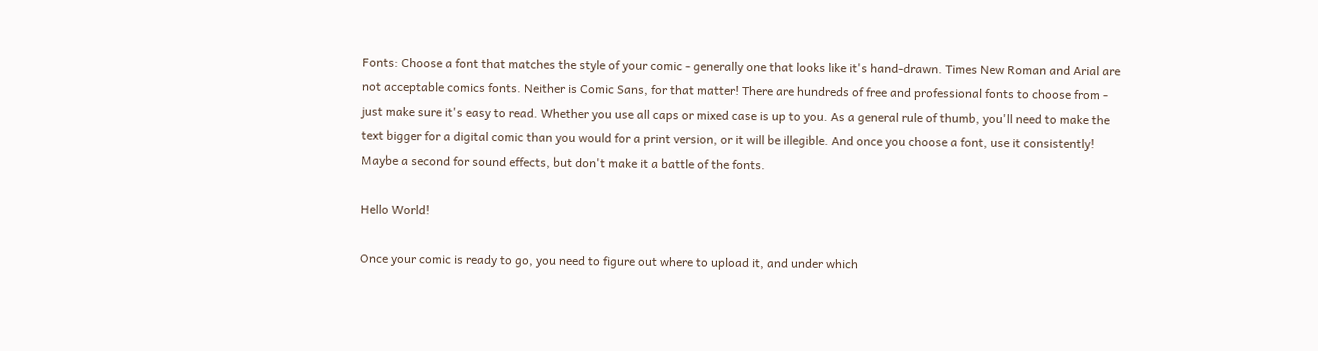Fonts: Choose a font that matches the style of your comic - generally one that looks like it's hand-drawn. Times New Roman and Arial are not acceptable comics fonts. Neither is Comic Sans, for that matter! There are hundreds of free and professional fonts to choose from - just make sure it's easy to read. Whether you use all caps or mixed case is up to you. As a general rule of thumb, you'll need to make the text bigger for a digital comic than you would for a print version, or it will be illegible. And once you choose a font, use it consistently! Maybe a second for sound effects, but don't make it a battle of the fonts.

Hello World!

Once your comic is ready to go, you need to figure out where to upload it, and under which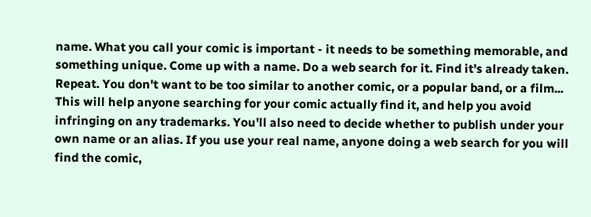name. What you call your comic is important - it needs to be something memorable, and something unique. Come up with a name. Do a web search for it. Find it's already taken. Repeat. You don't want to be too similar to another comic, or a popular band, or a film... This will help anyone searching for your comic actually find it, and help you avoid infringing on any trademarks. You'll also need to decide whether to publish under your own name or an alias. If you use your real name, anyone doing a web search for you will find the comic,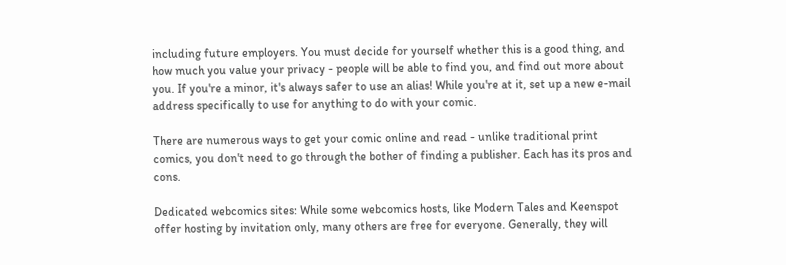including future employers. You must decide for yourself whether this is a good thing, and how much you value your privacy - people will be able to find you, and find out more about you. If you're a minor, it's always safer to use an alias! While you're at it, set up a new e-mail address specifically to use for anything to do with your comic.

There are numerous ways to get your comic online and read - unlike traditional print comics, you don't need to go through the bother of finding a publisher. Each has its pros and cons.

Dedicated webcomics sites: While some webcomics hosts, like Modern Tales and Keenspot offer hosting by invitation only, many others are free for everyone. Generally, they will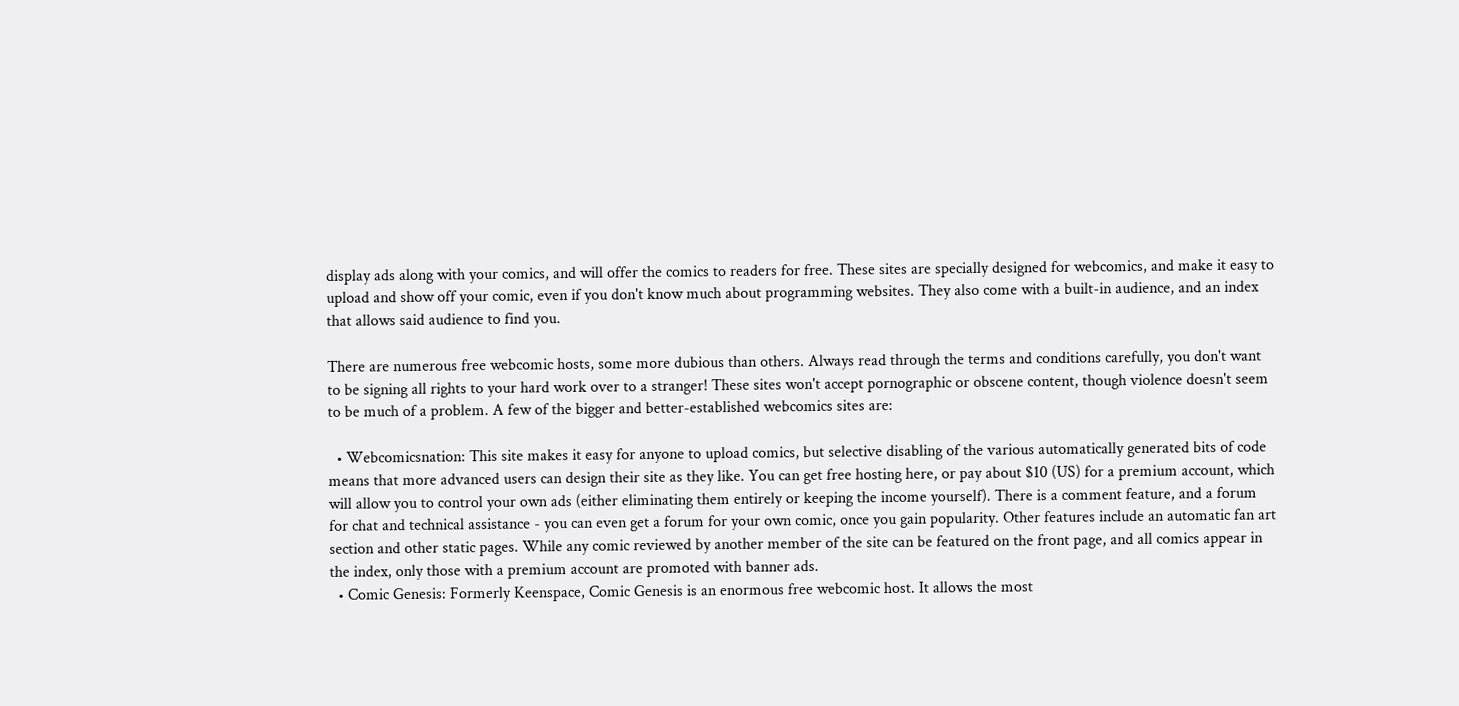display ads along with your comics, and will offer the comics to readers for free. These sites are specially designed for webcomics, and make it easy to upload and show off your comic, even if you don't know much about programming websites. They also come with a built-in audience, and an index that allows said audience to find you.

There are numerous free webcomic hosts, some more dubious than others. Always read through the terms and conditions carefully, you don't want to be signing all rights to your hard work over to a stranger! These sites won't accept pornographic or obscene content, though violence doesn't seem to be much of a problem. A few of the bigger and better-established webcomics sites are:

  • Webcomicsnation: This site makes it easy for anyone to upload comics, but selective disabling of the various automatically generated bits of code means that more advanced users can design their site as they like. You can get free hosting here, or pay about $10 (US) for a premium account, which will allow you to control your own ads (either eliminating them entirely or keeping the income yourself). There is a comment feature, and a forum for chat and technical assistance - you can even get a forum for your own comic, once you gain popularity. Other features include an automatic fan art section and other static pages. While any comic reviewed by another member of the site can be featured on the front page, and all comics appear in the index, only those with a premium account are promoted with banner ads.
  • Comic Genesis: Formerly Keenspace, Comic Genesis is an enormous free webcomic host. It allows the most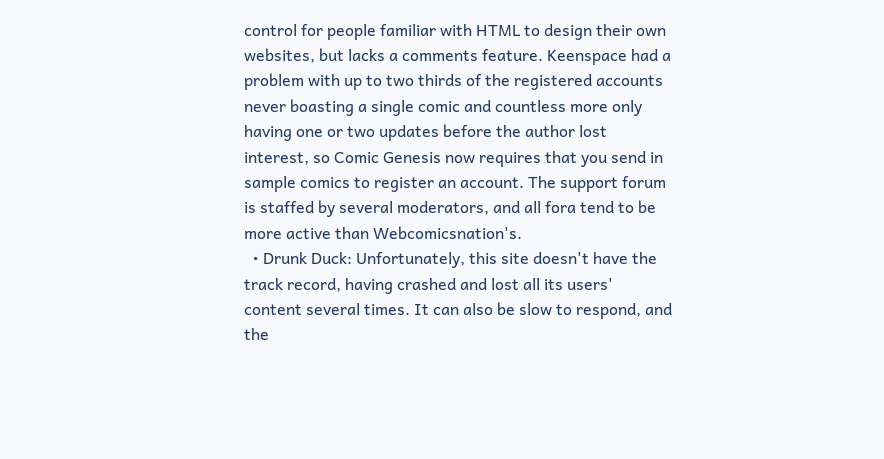control for people familiar with HTML to design their own websites, but lacks a comments feature. Keenspace had a problem with up to two thirds of the registered accounts never boasting a single comic and countless more only having one or two updates before the author lost interest, so Comic Genesis now requires that you send in sample comics to register an account. The support forum is staffed by several moderators, and all fora tend to be more active than Webcomicsnation's.
  • Drunk Duck: Unfortunately, this site doesn't have the track record, having crashed and lost all its users' content several times. It can also be slow to respond, and the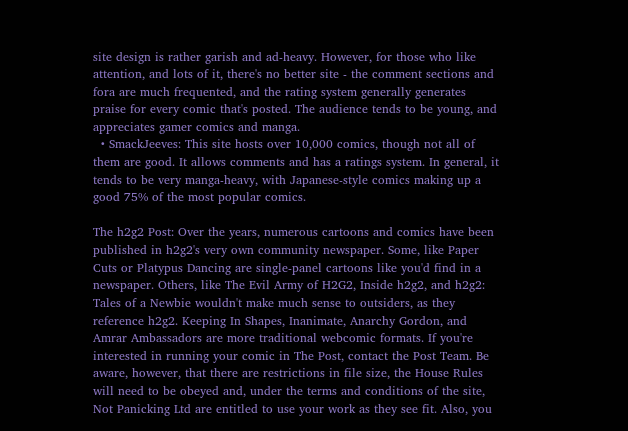site design is rather garish and ad-heavy. However, for those who like attention, and lots of it, there's no better site - the comment sections and fora are much frequented, and the rating system generally generates praise for every comic that's posted. The audience tends to be young, and appreciates gamer comics and manga.
  • SmackJeeves: This site hosts over 10,000 comics, though not all of them are good. It allows comments and has a ratings system. In general, it tends to be very manga-heavy, with Japanese-style comics making up a good 75% of the most popular comics.

The h2g2 Post: Over the years, numerous cartoons and comics have been published in h2g2's very own community newspaper. Some, like Paper Cuts or Platypus Dancing are single-panel cartoons like you'd find in a newspaper. Others, like The Evil Army of H2G2, Inside h2g2, and h2g2: Tales of a Newbie wouldn't make much sense to outsiders, as they reference h2g2. Keeping In Shapes, Inanimate, Anarchy Gordon, and Amrar Ambassadors are more traditional webcomic formats. If you're interested in running your comic in The Post, contact the Post Team. Be aware, however, that there are restrictions in file size, the House Rules will need to be obeyed and, under the terms and conditions of the site, Not Panicking Ltd are entitled to use your work as they see fit. Also, you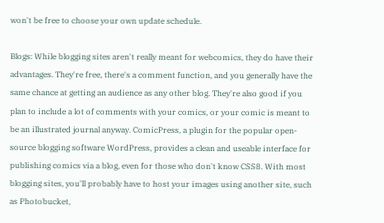won't be free to choose your own update schedule.

Blogs: While blogging sites aren't really meant for webcomics, they do have their advantages. They're free, there's a comment function, and you generally have the same chance at getting an audience as any other blog. They're also good if you plan to include a lot of comments with your comics, or your comic is meant to be an illustrated journal anyway. ComicPress, a plugin for the popular open-source blogging software WordPress, provides a clean and useable interface for publishing comics via a blog, even for those who don't know CSS8. With most blogging sites, you'll probably have to host your images using another site, such as Photobucket,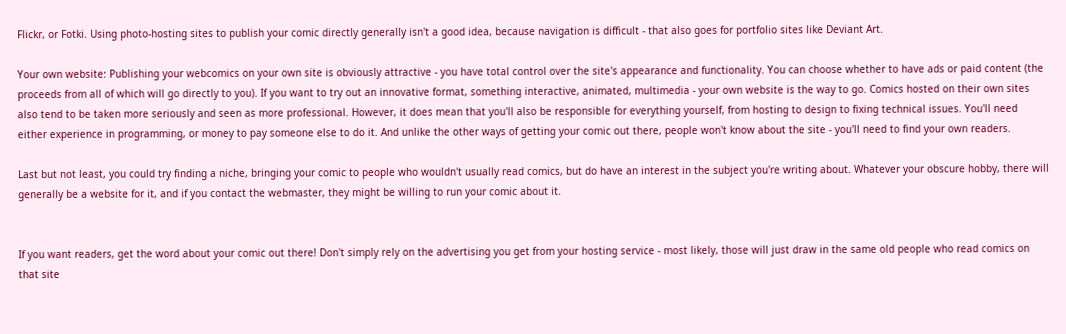Flickr, or Fotki. Using photo-hosting sites to publish your comic directly generally isn't a good idea, because navigation is difficult - that also goes for portfolio sites like Deviant Art.

Your own website: Publishing your webcomics on your own site is obviously attractive - you have total control over the site's appearance and functionality. You can choose whether to have ads or paid content (the proceeds from all of which will go directly to you). If you want to try out an innovative format, something interactive, animated, multimedia - your own website is the way to go. Comics hosted on their own sites also tend to be taken more seriously and seen as more professional. However, it does mean that you'll also be responsible for everything yourself, from hosting to design to fixing technical issues. You'll need either experience in programming, or money to pay someone else to do it. And unlike the other ways of getting your comic out there, people won't know about the site - you'll need to find your own readers.

Last but not least, you could try finding a niche, bringing your comic to people who wouldn't usually read comics, but do have an interest in the subject you're writing about. Whatever your obscure hobby, there will generally be a website for it, and if you contact the webmaster, they might be willing to run your comic about it.


If you want readers, get the word about your comic out there! Don't simply rely on the advertising you get from your hosting service - most likely, those will just draw in the same old people who read comics on that site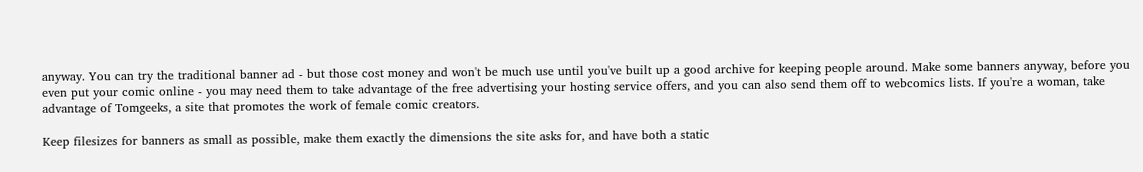anyway. You can try the traditional banner ad - but those cost money and won't be much use until you've built up a good archive for keeping people around. Make some banners anyway, before you even put your comic online - you may need them to take advantage of the free advertising your hosting service offers, and you can also send them off to webcomics lists. If you're a woman, take advantage of Tomgeeks, a site that promotes the work of female comic creators.

Keep filesizes for banners as small as possible, make them exactly the dimensions the site asks for, and have both a static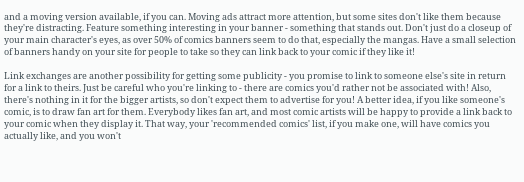and a moving version available, if you can. Moving ads attract more attention, but some sites don't like them because they're distracting. Feature something interesting in your banner - something that stands out. Don't just do a closeup of your main character's eyes, as over 50% of comics banners seem to do that, especially the mangas. Have a small selection of banners handy on your site for people to take so they can link back to your comic if they like it!

Link exchanges are another possibility for getting some publicity - you promise to link to someone else's site in return for a link to theirs. Just be careful who you're linking to - there are comics you'd rather not be associated with! Also, there's nothing in it for the bigger artists, so don't expect them to advertise for you! A better idea, if you like someone's comic, is to draw fan art for them. Everybody likes fan art, and most comic artists will be happy to provide a link back to your comic when they display it. That way, your 'recommended comics' list, if you make one, will have comics you actually like, and you won't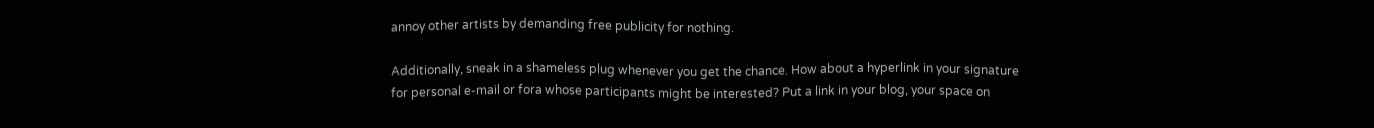annoy other artists by demanding free publicity for nothing.

Additionally, sneak in a shameless plug whenever you get the chance. How about a hyperlink in your signature for personal e-mail or fora whose participants might be interested? Put a link in your blog, your space on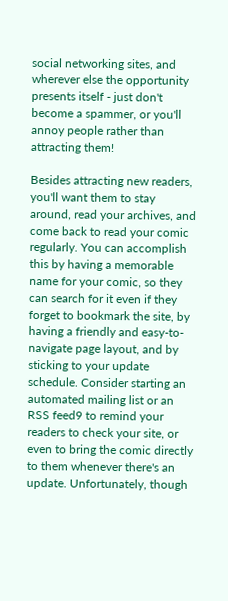social networking sites, and wherever else the opportunity presents itself - just don't become a spammer, or you'll annoy people rather than attracting them!

Besides attracting new readers, you'll want them to stay around, read your archives, and come back to read your comic regularly. You can accomplish this by having a memorable name for your comic, so they can search for it even if they forget to bookmark the site, by having a friendly and easy-to-navigate page layout, and by sticking to your update schedule. Consider starting an automated mailing list or an RSS feed9 to remind your readers to check your site, or even to bring the comic directly to them whenever there's an update. Unfortunately, though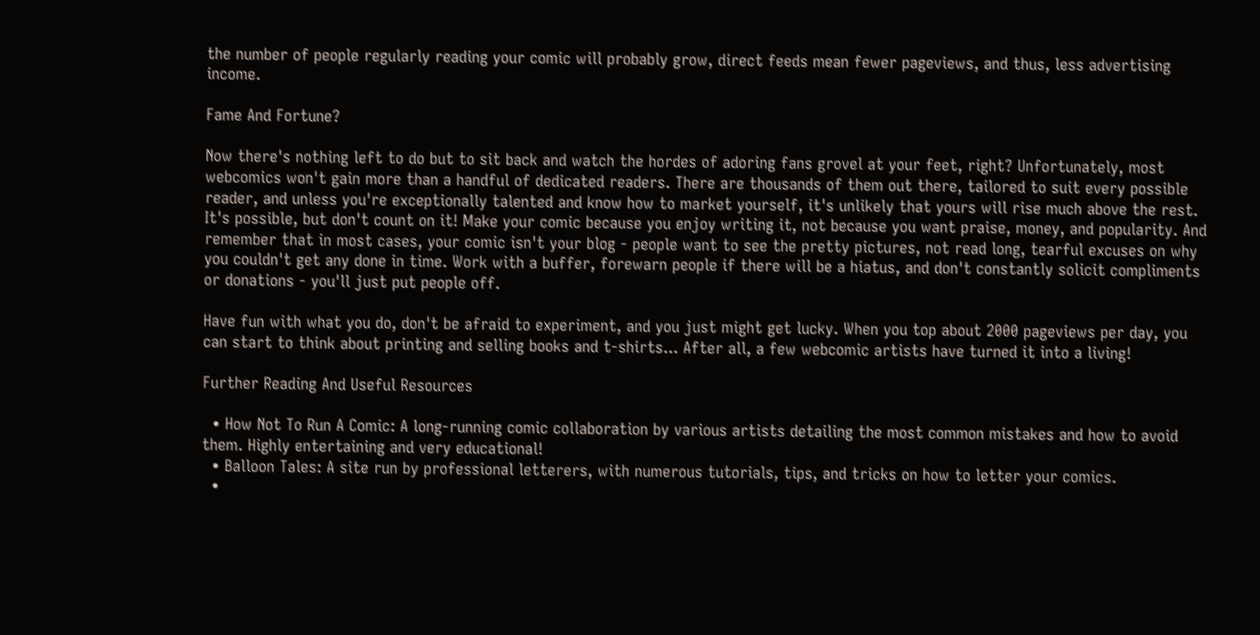the number of people regularly reading your comic will probably grow, direct feeds mean fewer pageviews, and thus, less advertising income.

Fame And Fortune?

Now there's nothing left to do but to sit back and watch the hordes of adoring fans grovel at your feet, right? Unfortunately, most webcomics won't gain more than a handful of dedicated readers. There are thousands of them out there, tailored to suit every possible reader, and unless you're exceptionally talented and know how to market yourself, it's unlikely that yours will rise much above the rest. It's possible, but don't count on it! Make your comic because you enjoy writing it, not because you want praise, money, and popularity. And remember that in most cases, your comic isn't your blog - people want to see the pretty pictures, not read long, tearful excuses on why you couldn't get any done in time. Work with a buffer, forewarn people if there will be a hiatus, and don't constantly solicit compliments or donations - you'll just put people off.

Have fun with what you do, don't be afraid to experiment, and you just might get lucky. When you top about 2000 pageviews per day, you can start to think about printing and selling books and t-shirts... After all, a few webcomic artists have turned it into a living!

Further Reading And Useful Resources

  • How Not To Run A Comic: A long-running comic collaboration by various artists detailing the most common mistakes and how to avoid them. Highly entertaining and very educational!
  • Balloon Tales: A site run by professional letterers, with numerous tutorials, tips, and tricks on how to letter your comics.
  •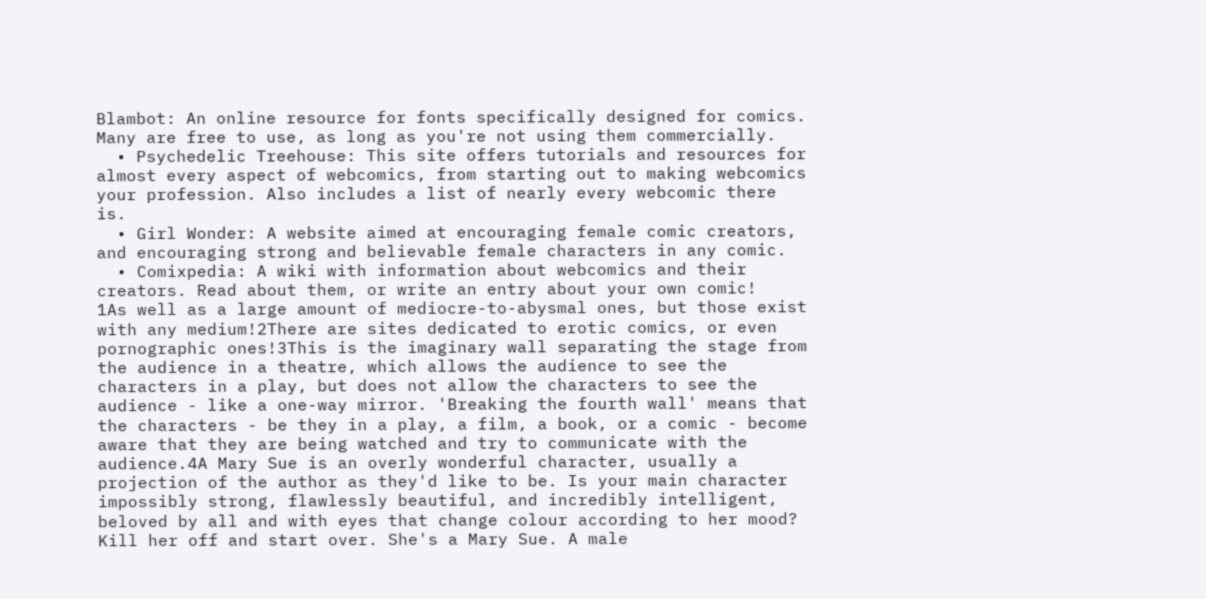Blambot: An online resource for fonts specifically designed for comics. Many are free to use, as long as you're not using them commercially.
  • Psychedelic Treehouse: This site offers tutorials and resources for almost every aspect of webcomics, from starting out to making webcomics your profession. Also includes a list of nearly every webcomic there is.
  • Girl Wonder: A website aimed at encouraging female comic creators, and encouraging strong and believable female characters in any comic.
  • Comixpedia: A wiki with information about webcomics and their creators. Read about them, or write an entry about your own comic!
1As well as a large amount of mediocre-to-abysmal ones, but those exist with any medium!2There are sites dedicated to erotic comics, or even pornographic ones!3This is the imaginary wall separating the stage from the audience in a theatre, which allows the audience to see the characters in a play, but does not allow the characters to see the audience - like a one-way mirror. 'Breaking the fourth wall' means that the characters - be they in a play, a film, a book, or a comic - become aware that they are being watched and try to communicate with the audience.4A Mary Sue is an overly wonderful character, usually a projection of the author as they'd like to be. Is your main character impossibly strong, flawlessly beautiful, and incredibly intelligent, beloved by all and with eyes that change colour according to her mood? Kill her off and start over. She's a Mary Sue. A male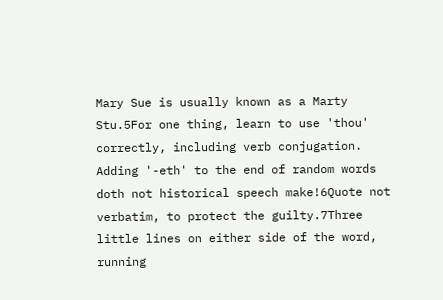Mary Sue is usually known as a Marty Stu.5For one thing, learn to use 'thou' correctly, including verb conjugation. Adding '-eth' to the end of random words doth not historical speech make!6Quote not verbatim, to protect the guilty.7Three little lines on either side of the word, running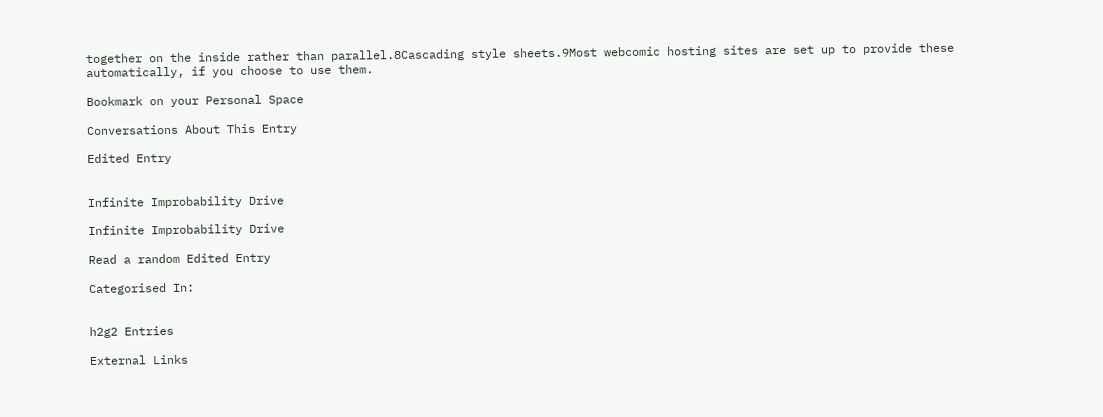together on the inside rather than parallel.8Cascading style sheets.9Most webcomic hosting sites are set up to provide these automatically, if you choose to use them.

Bookmark on your Personal Space

Conversations About This Entry

Edited Entry


Infinite Improbability Drive

Infinite Improbability Drive

Read a random Edited Entry

Categorised In:


h2g2 Entries

External Links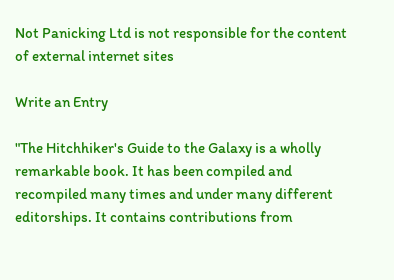Not Panicking Ltd is not responsible for the content of external internet sites

Write an Entry

"The Hitchhiker's Guide to the Galaxy is a wholly remarkable book. It has been compiled and recompiled many times and under many different editorships. It contains contributions from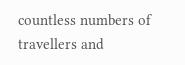countless numbers of travellers and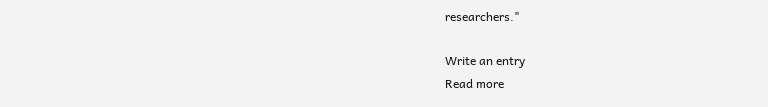researchers."

Write an entry
Read more